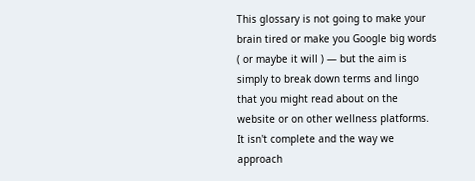This glossary is not going to make your brain tired or make you Google big words ( or maybe it will ) — but the aim is simply to break down terms and lingo that you might read about on the website or on other wellness platforms. It isn't complete and the way we approach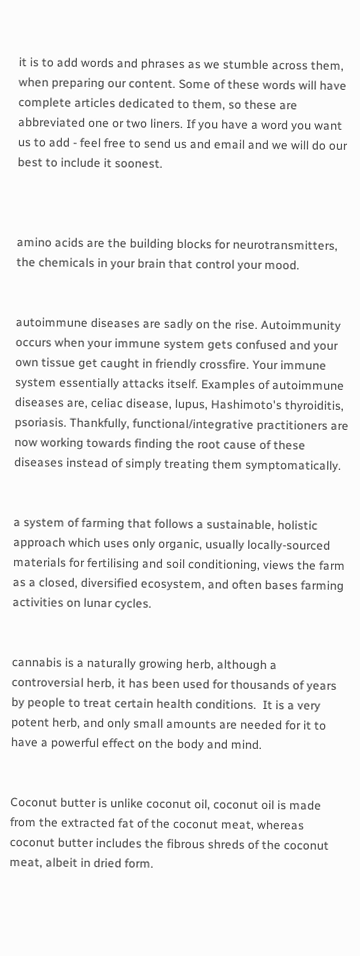it is to add words and phrases as we stumble across them, when preparing our content. Some of these words will have complete articles dedicated to them, so these are abbreviated one or two liners. If you have a word you want us to add - feel free to send us and email and we will do our best to include it soonest.



amino acids are the building blocks for neurotransmitters, the chemicals in your brain that control your mood.


autoimmune diseases are sadly on the rise. Autoimmunity occurs when your immune system gets confused and your own tissue get caught in friendly crossfire. Your immune system essentially attacks itself. Examples of autoimmune diseases are, celiac disease, lupus, Hashimoto's thyroiditis, psoriasis. Thankfully, functional/integrative practitioners are now working towards finding the root cause of these diseases instead of simply treating them symptomatically.


a system of farming that follows a sustainable, holistic approach which uses only organic, usually locally-sourced materials for fertilising and soil conditioning, views the farm as a closed, diversified ecosystem, and often bases farming activities on lunar cycles.


cannabis is a naturally growing herb, although a controversial herb, it has been used for thousands of years by people to treat certain health conditions.  It is a very potent herb, and only small amounts are needed for it to have a powerful effect on the body and mind.


Coconut butter is unlike coconut oil, coconut oil is made from the extracted fat of the coconut meat, whereas coconut butter includes the fibrous shreds of the coconut meat, albeit in dried form.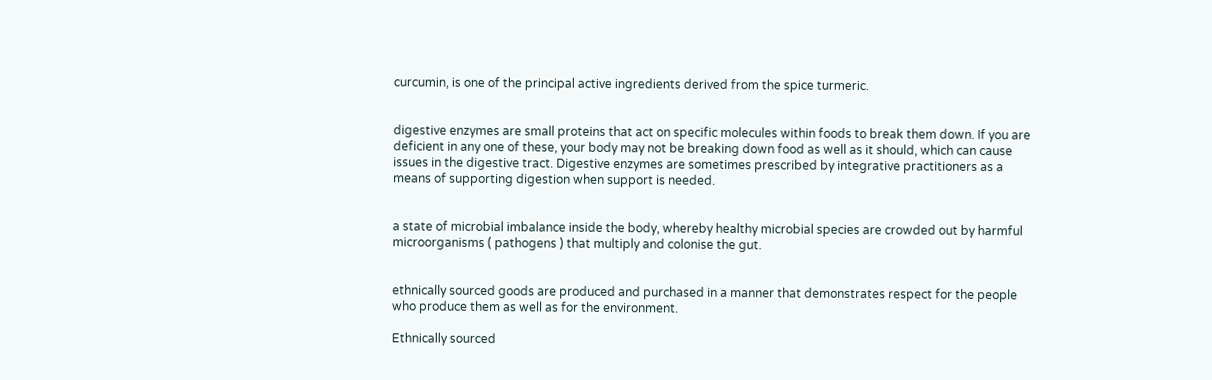curcumin, is one of the principal active ingredients derived from the spice turmeric.


digestive enzymes are small proteins that act on specific molecules within foods to break them down. If you are deficient in any one of these, your body may not be breaking down food as well as it should, which can cause issues in the digestive tract. Digestive enzymes are sometimes prescribed by integrative practitioners as a means of supporting digestion when support is needed.


a state of microbial imbalance inside the body, whereby healthy microbial species are crowded out by harmful microorganisms ( pathogens ) that multiply and colonise the gut.


ethnically sourced goods are produced and purchased in a manner that demonstrates respect for the people who produce them as well as for the environment.

Ethnically sourced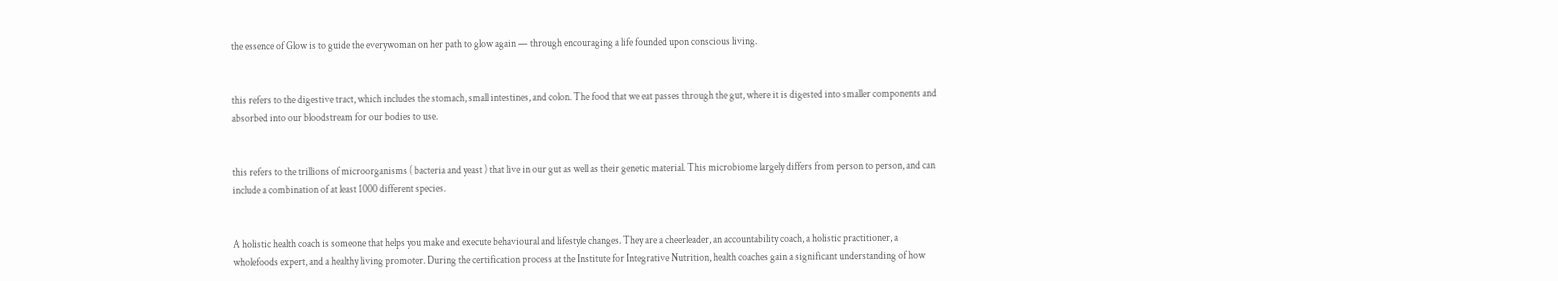the essence of Glow is to guide the everywoman on her path to glow again — through encouraging a life founded upon conscious living.


this refers to the digestive tract, which includes the stomach, small intestines, and colon. The food that we eat passes through the gut, where it is digested into smaller components and absorbed into our bloodstream for our bodies to use.


this refers to the trillions of microorganisms ( bacteria and yeast ) that live in our gut as well as their genetic material. This microbiome largely differs from person to person, and can include a combination of at least 1000 different species.


A holistic health coach is someone that helps you make and execute behavioural and lifestyle changes. They are a cheerleader, an accountability coach, a holistic practitioner, a wholefoods expert, and a healthy living promoter. During the certification process at the Institute for Integrative Nutrition, health coaches gain a significant understanding of how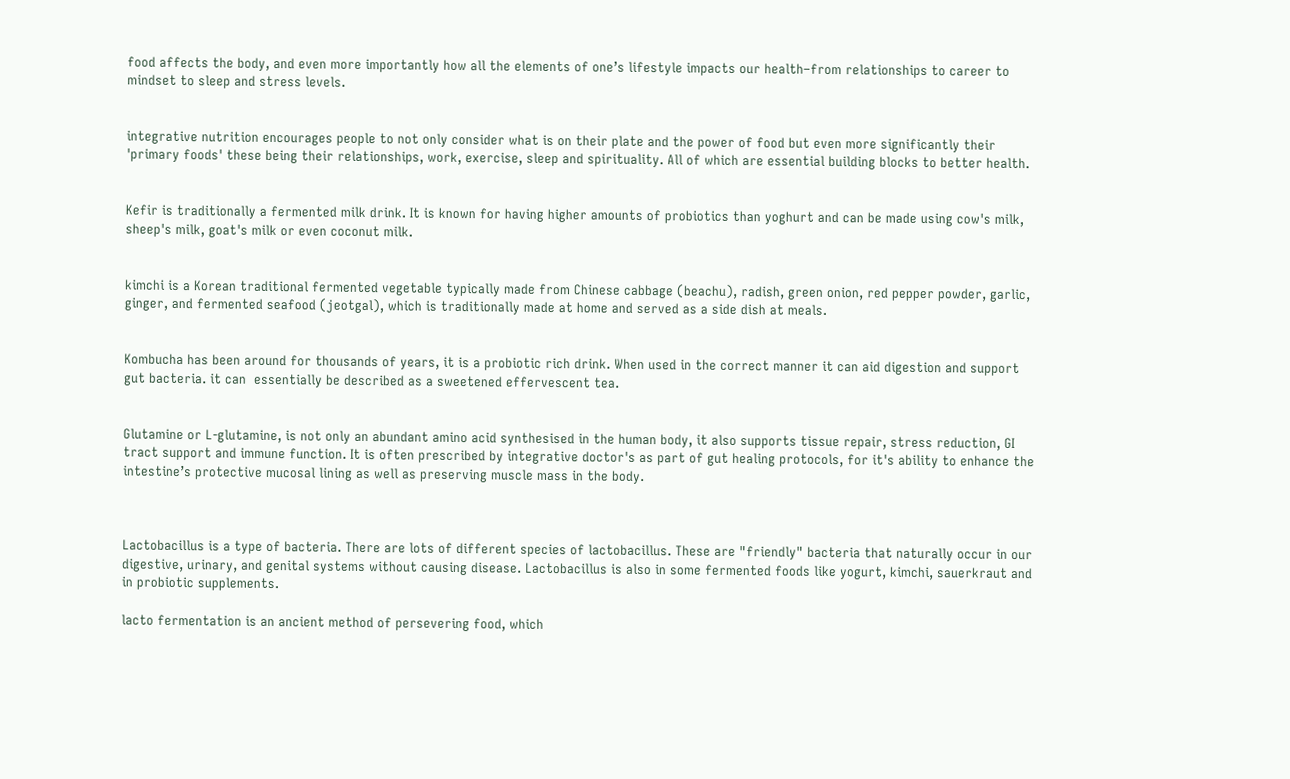food affects the body, and even more importantly how all the elements of one’s lifestyle impacts our health–from relationships to career to mindset to sleep and stress levels.


integrative nutrition encourages people to not only consider what is on their plate and the power of food but even more significantly their 'primary foods' these being their relationships, work, exercise, sleep and spirituality. All of which are essential building blocks to better health.


Kefir is traditionally a fermented milk drink. It is known for having higher amounts of probiotics than yoghurt and can be made using cow's milk, sheep's milk, goat's milk or even coconut milk.


kimchi is a Korean traditional fermented vegetable typically made from Chinese cabbage (beachu), radish, green onion, red pepper powder, garlic, ginger, and fermented seafood (jeotgal), which is traditionally made at home and served as a side dish at meals.


Kombucha has been around for thousands of years, it is a probiotic rich drink. When used in the correct manner it can aid digestion and support gut bacteria. it can  essentially be described as a sweetened effervescent tea.


Glutamine or L-glutamine, is not only an abundant amino acid synthesised in the human body, it also supports tissue repair, stress reduction, GI tract support and immune function. It is often prescribed by integrative doctor's as part of gut healing protocols, for it's ability to enhance the intestine’s protective mucosal lining as well as preserving muscle mass in the body.



Lactobacillus is a type of bacteria. There are lots of different species of lactobacillus. These are "friendly" bacteria that naturally occur in our digestive, urinary, and genital systems without causing disease. Lactobacillus is also in some fermented foods like yogurt, kimchi, sauerkraut and in probiotic supplements.

lacto fermentation is an ancient method of persevering food, which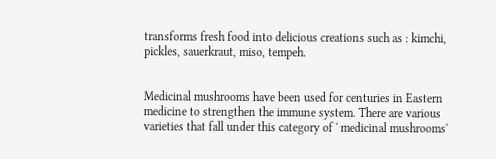transforms fresh food into delicious creations such as : kimchi, pickles, sauerkraut, miso, tempeh.


Medicinal mushrooms have been used for centuries in Eastern medicine to strengthen the immune system. There are various varieties that fall under this category of ' medicinal mushrooms'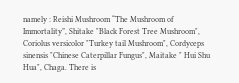namely : Reishi Mushroom “The Mushroom of Immortality”, Shitake "Black Forest Tree Mushroom", Coriolus versicolor "Turkey tail Mushroom", Cordyceps sinensis "Chinese Caterpillar Fungus", Maitake " Hui Shu Hua", Chaga. There is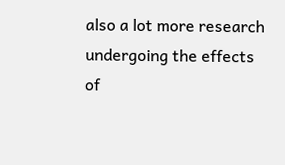also a lot more research undergoing the effects of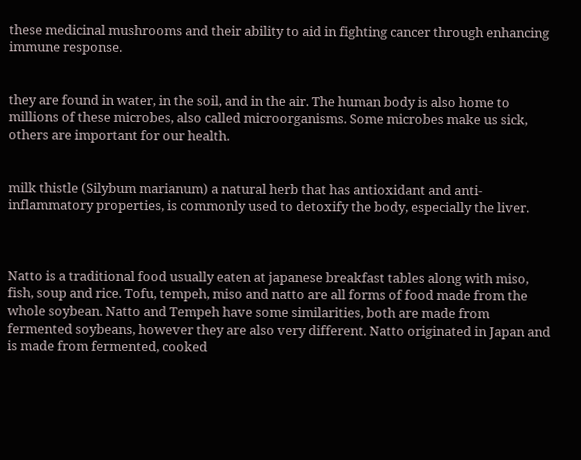these medicinal mushrooms and their ability to aid in fighting cancer through enhancing immune response.


they are found in water, in the soil, and in the air. The human body is also home to millions of these microbes, also called microorganisms. Some microbes make us sick, others are important for our health.


milk thistle (Silybum marianum) a natural herb that has antioxidant and anti-inflammatory properties, is commonly used to detoxify the body, especially the liver.



Natto is a traditional food usually eaten at japanese breakfast tables along with miso, fish, soup and rice. Tofu, tempeh, miso and natto are all forms of food made from the whole soybean. Natto and Tempeh have some similarities, both are made from fermented soybeans, however they are also very different. Natto originated in Japan and is made from fermented, cooked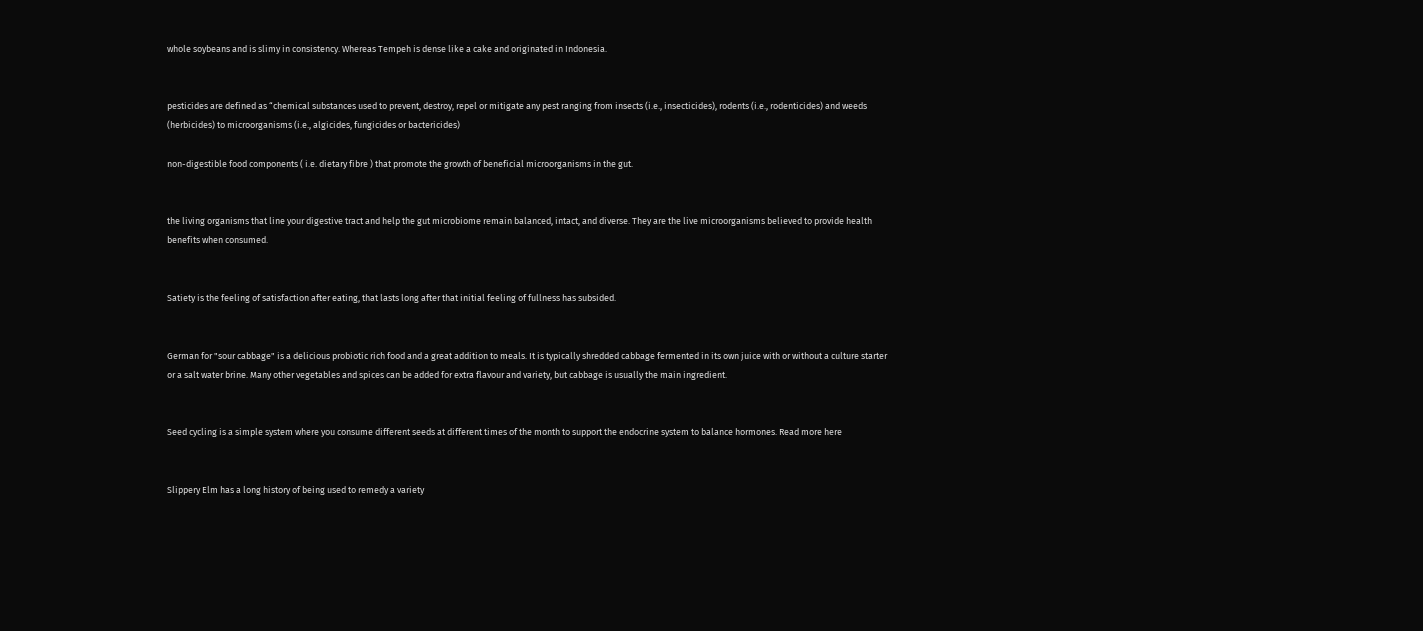whole soybeans and is slimy in consistency. Whereas Tempeh is dense like a cake and originated in Indonesia.


pesticides are defined as “chemical substances used to prevent, destroy, repel or mitigate any pest ranging from insects (i.e., insecticides), rodents (i.e., rodenticides) and weeds (herbicides) to microorganisms (i.e., algicides, fungicides or bactericides)

non-digestible food components ( i.e. dietary fibre ) that promote the growth of beneficial microorganisms in the gut.


the living organisms that line your digestive tract and help the gut microbiome remain balanced, intact, and diverse. They are the live microorganisms believed to provide health benefits when consumed.


Satiety is the feeling of satisfaction after eating, that lasts long after that initial feeling of fullness has subsided.


German for "sour cabbage" is a delicious probiotic rich food and a great addition to meals. It is typically shredded cabbage fermented in its own juice with or without a culture starter or a salt water brine. Many other vegetables and spices can be added for extra flavour and variety, but cabbage is usually the main ingredient.


Seed cycling is a simple system where you consume different seeds at different times of the month to support the endocrine system to balance hormones. Read more here


Slippery Elm has a long history of being used to remedy a variety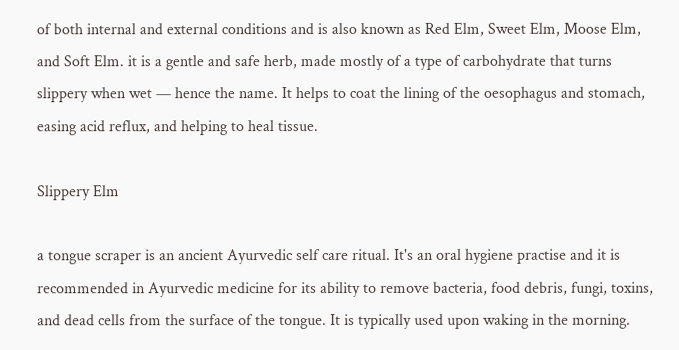of both internal and external conditions and is also known as Red Elm, Sweet Elm, Moose Elm, and Soft Elm. it is a gentle and safe herb, made mostly of a type of carbohydrate that turns slippery when wet — hence the name. It helps to coat the lining of the oesophagus and stomach, easing acid reflux, and helping to heal tissue.

Slippery Elm

a tongue scraper is an ancient Ayurvedic self care ritual. It's an oral hygiene practise and it is recommended in Ayurvedic medicine for its ability to remove bacteria, food debris, fungi, toxins, and dead cells from the surface of the tongue. It is typically used upon waking in the morning.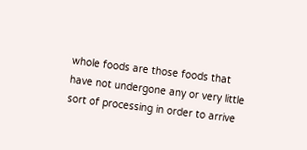whole foods are those foods that have not undergone any or very little sort of processing in order to arrive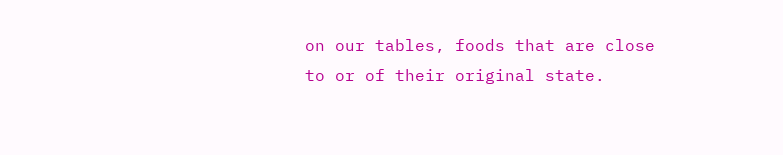on our tables, foods that are close to or of their original state.